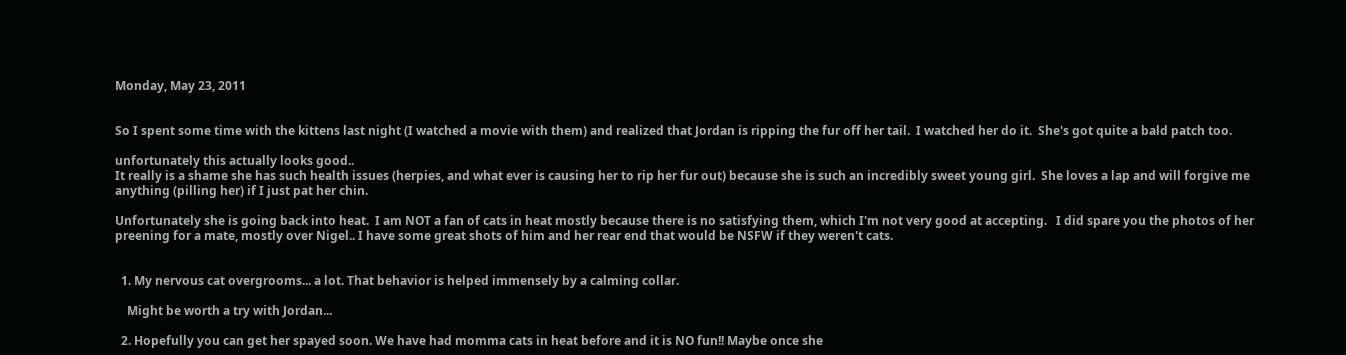Monday, May 23, 2011


So I spent some time with the kittens last night (I watched a movie with them) and realized that Jordan is ripping the fur off her tail.  I watched her do it.  She's got quite a bald patch too.

unfortunately this actually looks good..
It really is a shame she has such health issues (herpies, and what ever is causing her to rip her fur out) because she is such an incredibly sweet young girl.  She loves a lap and will forgive me anything (pilling her) if I just pat her chin.

Unfortunately she is going back into heat.  I am NOT a fan of cats in heat mostly because there is no satisfying them, which I'm not very good at accepting.   I did spare you the photos of her preening for a mate, mostly over Nigel.. I have some great shots of him and her rear end that would be NSFW if they weren't cats.


  1. My nervous cat overgrooms... a lot. That behavior is helped immensely by a calming collar.

    Might be worth a try with Jordan...

  2. Hopefully you can get her spayed soon. We have had momma cats in heat before and it is NO fun!! Maybe once she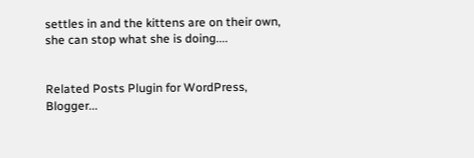settles in and the kittens are on their own, she can stop what she is doing....


Related Posts Plugin for WordPress, Blogger...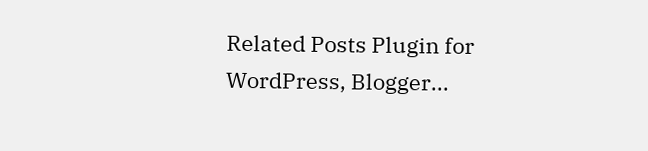Related Posts Plugin for WordPress, Blogger...